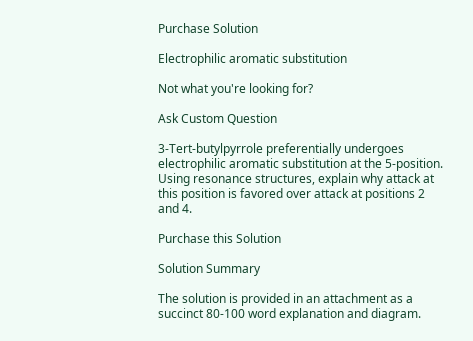Purchase Solution

Electrophilic aromatic substitution

Not what you're looking for?

Ask Custom Question

3-Tert-butylpyrrole preferentially undergoes electrophilic aromatic substitution at the 5-position. Using resonance structures, explain why attack at this position is favored over attack at positions 2 and 4.

Purchase this Solution

Solution Summary

The solution is provided in an attachment as a succinct 80-100 word explanation and diagram.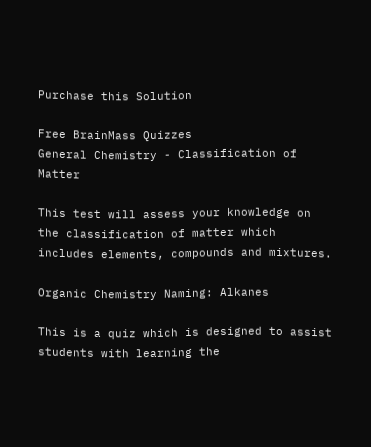Purchase this Solution

Free BrainMass Quizzes
General Chemistry - Classification of Matter

This test will assess your knowledge on the classification of matter which includes elements, compounds and mixtures.

Organic Chemistry Naming: Alkanes

This is a quiz which is designed to assist students with learning the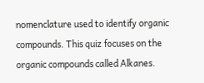nomenclature used to identify organic compounds. This quiz focuses on the organic compounds called Alkanes.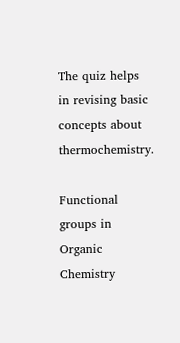The quiz helps in revising basic concepts about thermochemistry.

Functional groups in Organic Chemistry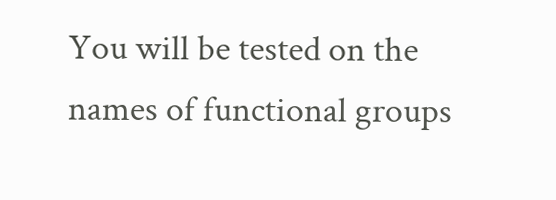You will be tested on the names of functional groups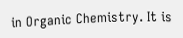in Organic Chemistry. It is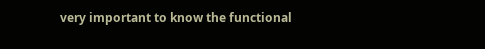very important to know the functional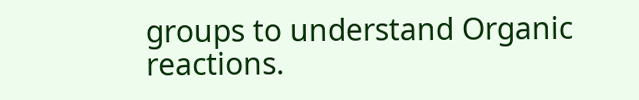groups to understand Organic reactions.